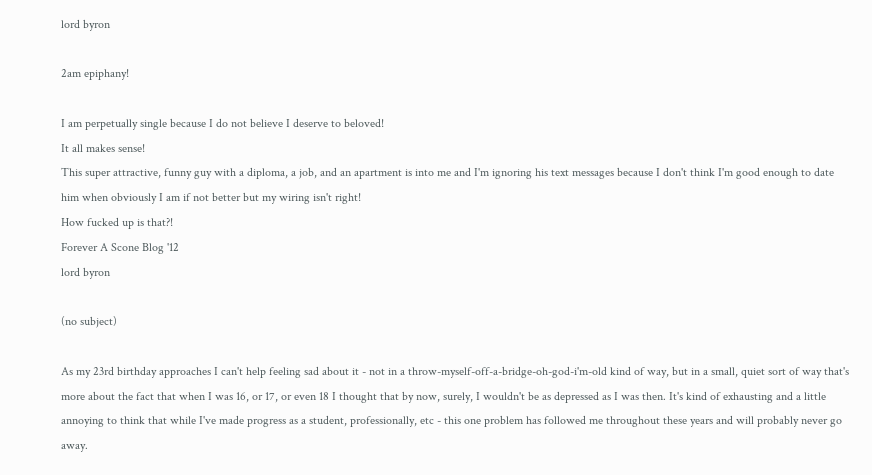lord byron

2am epiphany!

I am perpetually single because I do not believe I deserve to beloved!
It all makes sense!
This super attractive, funny guy with a diploma, a job, and an apartment is into me and I'm ignoring his text messages because I don't think I'm good enough to date him when obviously I am if not better but my wiring isn't right!
How fucked up is that?!
Forever A Scone Blog '12
lord byron

(no subject)

As my 23rd birthday approaches I can't help feeling sad about it - not in a throw-myself-off-a-bridge-oh-god-i'm-old kind of way, but in a small, quiet sort of way that's more about the fact that when I was 16, or 17, or even 18 I thought that by now, surely, I wouldn't be as depressed as I was then. It's kind of exhausting and a little annoying to think that while I've made progress as a student, professionally, etc - this one problem has followed me throughout these years and will probably never go away.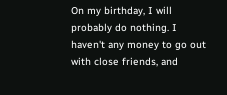On my birthday, I will probably do nothing. I haven't any money to go out with close friends, and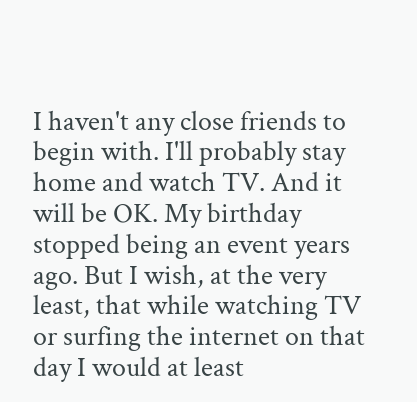I haven't any close friends to begin with. I'll probably stay home and watch TV. And it will be OK. My birthday stopped being an event years ago. But I wish, at the very least, that while watching TV or surfing the internet on that day I would at least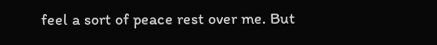feel a sort of peace rest over me. But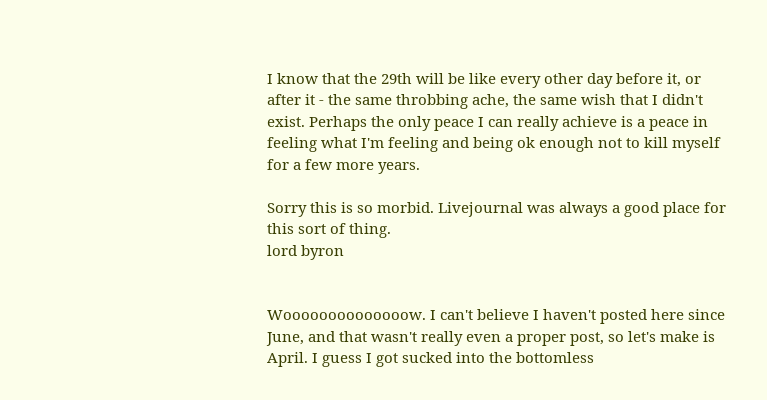I know that the 29th will be like every other day before it, or after it - the same throbbing ache, the same wish that I didn't exist. Perhaps the only peace I can really achieve is a peace in feeling what I'm feeling and being ok enough not to kill myself for a few more years.

Sorry this is so morbid. Livejournal was always a good place for this sort of thing.
lord byron


Woooooooooooooow. I can't believe I haven't posted here since June, and that wasn't really even a proper post, so let's make is April. I guess I got sucked into the bottomless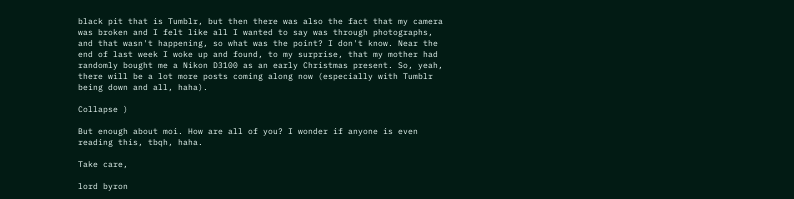black pit that is Tumblr, but then there was also the fact that my camera was broken and I felt like all I wanted to say was through photographs, and that wasn't happening, so what was the point? I don't know. Near the end of last week I woke up and found, to my surprise, that my mother had randomly bought me a Nikon D3100 as an early Christmas present. So, yeah, there will be a lot more posts coming along now (especially with Tumblr being down and all, haha).

Collapse )

But enough about moi. How are all of you? I wonder if anyone is even reading this, tbqh, haha.

Take care,

lord byron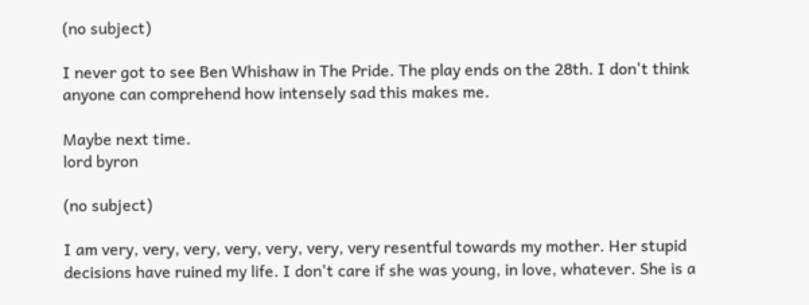(no subject)

I never got to see Ben Whishaw in The Pride. The play ends on the 28th. I don't think anyone can comprehend how intensely sad this makes me.

Maybe next time.
lord byron

(no subject)

I am very, very, very, very, very, very, very resentful towards my mother. Her stupid decisions have ruined my life. I don't care if she was young, in love, whatever. She is a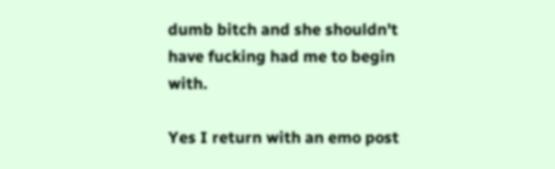dumb bitch and she shouldn't have fucking had me to begin with.

Yes I return with an emo post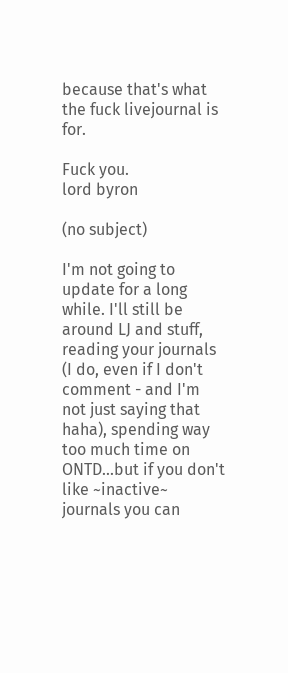because that's what the fuck livejournal is for.

Fuck you.
lord byron

(no subject)

I'm not going to update for a long while. I'll still be around LJ and stuff, reading your journals (I do, even if I don't comment - and I'm not just saying that haha), spending way too much time on ONTD...but if you don't like ~inactive~ journals you can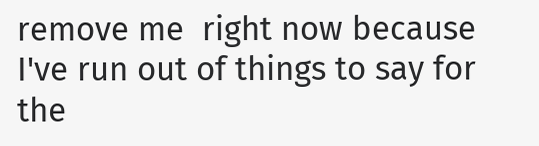remove me  right now because I've run out of things to say for the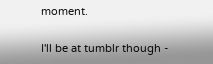moment.

I'll be at tumblr though -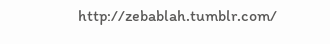http://zebablah.tumblr.com/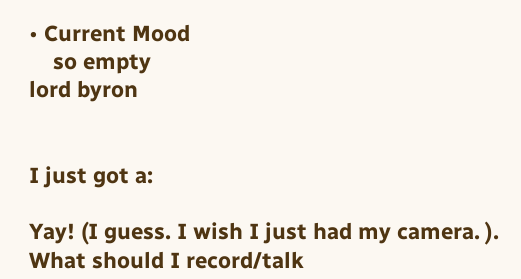• Current Mood
    so empty
lord byron


I just got a:

Yay! (I guess. I wish I just had my camera. ). What should I record/talk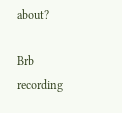about?

Brb recording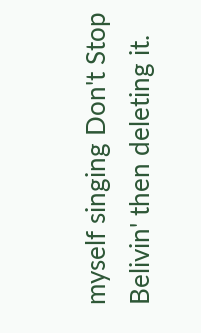myself singing Don't Stop Belivin' then deleting it.